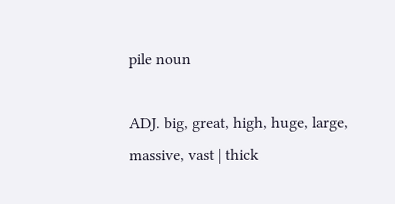pile noun

ADJ. big, great, high, huge, large, massive, vast | thick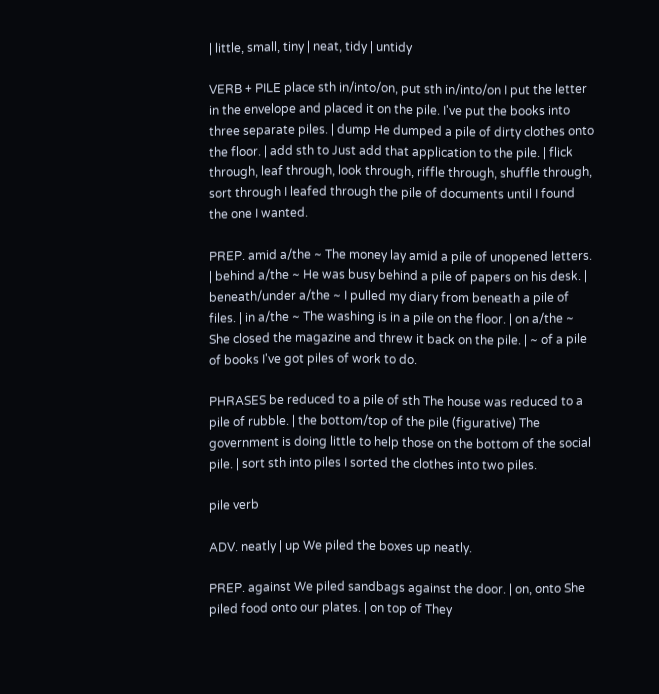| little, small, tiny | neat, tidy | untidy

VERB + PILE place sth in/into/on, put sth in/into/on I put the letter in the envelope and placed it on the pile. I've put the books into three separate piles. | dump He dumped a pile of dirty clothes onto the floor. | add sth to Just add that application to the pile. | flick through, leaf through, look through, riffle through, shuffle through, sort through I leafed through the pile of documents until I found the one I wanted.

PREP. amid a/the ~ The money lay amid a pile of unopened letters. | behind a/the ~ He was busy behind a pile of papers on his desk. | beneath/under a/the ~ I pulled my diary from beneath a pile of files. | in a/the ~ The washing is in a pile on the floor. | on a/the ~ She closed the magazine and threw it back on the pile. | ~ of a pile of books I've got piles of work to do.

PHRASES be reduced to a pile of sth The house was reduced to a pile of rubble. | the bottom/top of the pile (figurative) The government is doing little to help those on the bottom of the social pile. | sort sth into piles I sorted the clothes into two piles.

pile verb

ADV. neatly | up We piled the boxes up neatly.

PREP. against We piled sandbags against the door. | on, onto She piled food onto our plates. | on top of They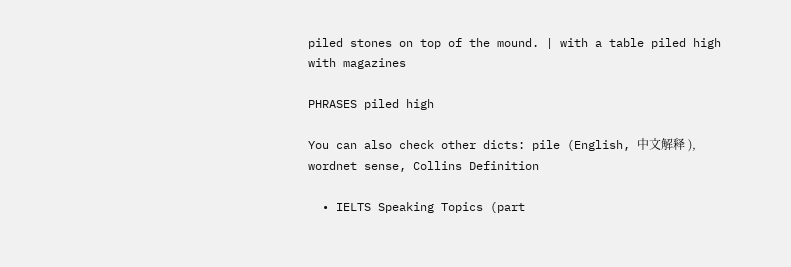piled stones on top of the mound. | with a table piled high with magazines

PHRASES piled high

You can also check other dicts: pile (English, 中文解释 ), wordnet sense, Collins Definition

  • IELTS Speaking Topics (part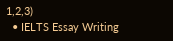1,2,3)
  • IELTS Essay Writing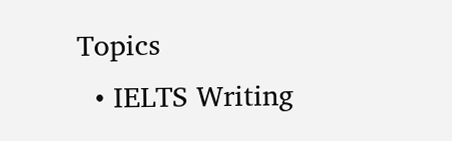Topics
  • IELTS Writing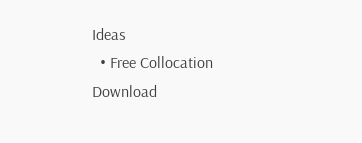Ideas
  • Free Collocation Download